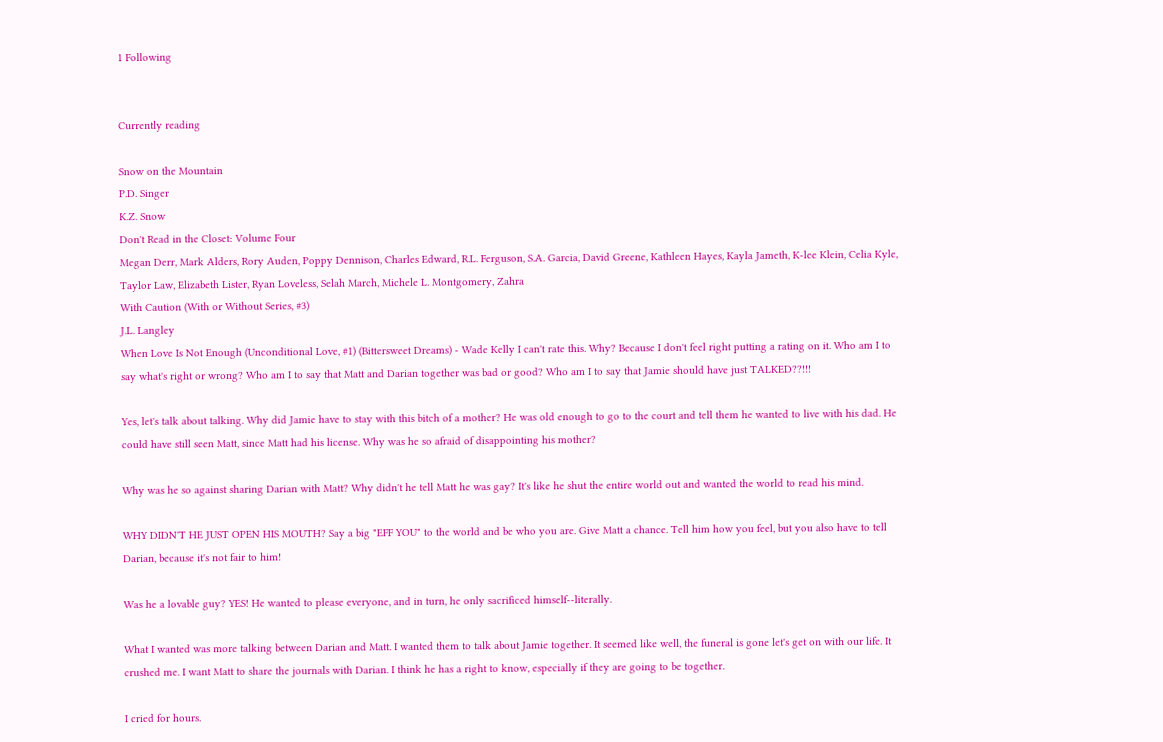1 Following


Currently reading

Snow on the Mountain
P.D. Singer
K.Z. Snow
Don't Read in the Closet: Volume Four
Megan Derr, Mark Alders, Rory Auden, Poppy Dennison, Charles Edward, R.L. Ferguson, S.A. Garcia, David Greene, Kathleen Hayes, Kayla Jameth, K-lee Klein, Celia Kyle, Taylor Law, Elizabeth Lister, Ryan Loveless, Selah March, Michele L. Montgomery, Zahra
With Caution (With or Without Series, #3)
J.L. Langley
When Love Is Not Enough (Unconditional Love, #1) (Bittersweet Dreams) - Wade Kelly I can't rate this. Why? Because I don't feel right putting a rating on it. Who am I to say what's right or wrong? Who am I to say that Matt and Darian together was bad or good? Who am I to say that Jamie should have just TALKED??!!!

Yes, let's talk about talking. Why did Jamie have to stay with this bitch of a mother? He was old enough to go to the court and tell them he wanted to live with his dad. He could have still seen Matt, since Matt had his license. Why was he so afraid of disappointing his mother?

Why was he so against sharing Darian with Matt? Why didn't he tell Matt he was gay? It's like he shut the entire world out and wanted the world to read his mind.

WHY DIDN'T HE JUST OPEN HIS MOUTH? Say a big "EFF YOU" to the world and be who you are. Give Matt a chance. Tell him how you feel, but you also have to tell Darian, because it's not fair to him!

Was he a lovable guy? YES! He wanted to please everyone, and in turn, he only sacrificed himself--literally.

What I wanted was more talking between Darian and Matt. I wanted them to talk about Jamie together. It seemed like well, the funeral is gone let's get on with our life. It crushed me. I want Matt to share the journals with Darian. I think he has a right to know, especially if they are going to be together.

I cried for hours.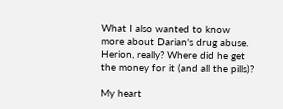What I also wanted to know more about Darian's drug abuse. Herion, really? Where did he get the money for it (and all the pills)?

My heart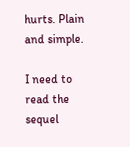hurts. Plain and simple.

I need to read the sequel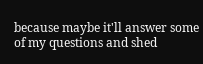because maybe it'll answer some of my questions and shed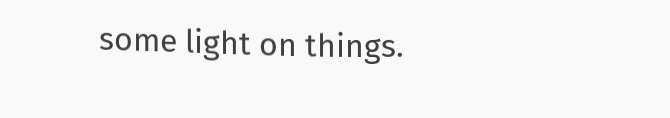some light on things.